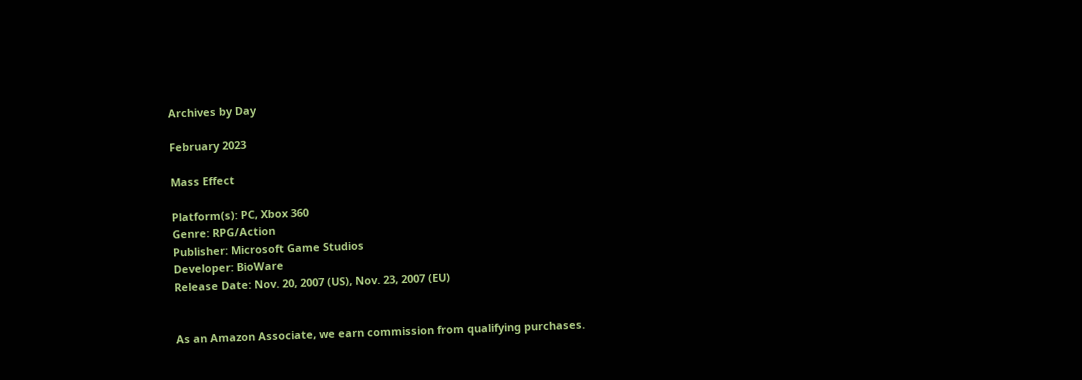Archives by Day

February 2023

Mass Effect

Platform(s): PC, Xbox 360
Genre: RPG/Action
Publisher: Microsoft Game Studios
Developer: BioWare
Release Date: Nov. 20, 2007 (US), Nov. 23, 2007 (EU)


As an Amazon Associate, we earn commission from qualifying purchases.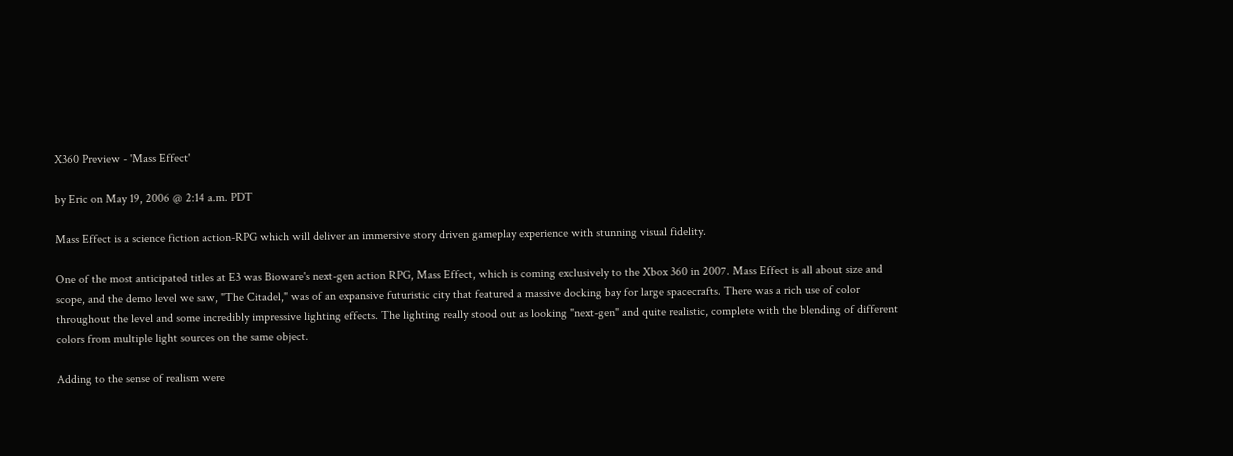X360 Preview - 'Mass Effect'

by Eric on May 19, 2006 @ 2:14 a.m. PDT

Mass Effect is a science fiction action-RPG which will deliver an immersive story driven gameplay experience with stunning visual fidelity.

One of the most anticipated titles at E3 was Bioware's next-gen action RPG, Mass Effect, which is coming exclusively to the Xbox 360 in 2007. Mass Effect is all about size and scope, and the demo level we saw, "The Citadel," was of an expansive futuristic city that featured a massive docking bay for large spacecrafts. There was a rich use of color throughout the level and some incredibly impressive lighting effects. The lighting really stood out as looking "next-gen" and quite realistic, complete with the blending of different colors from multiple light sources on the same object.

Adding to the sense of realism were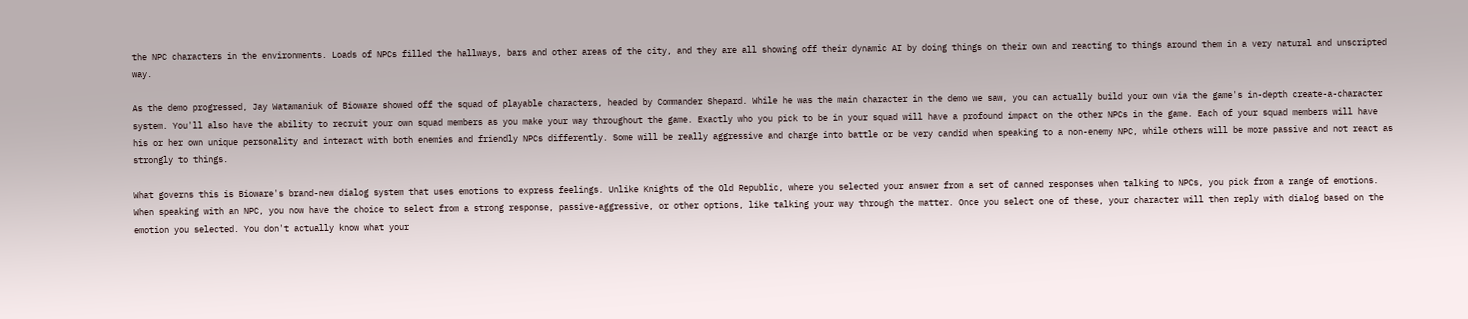the NPC characters in the environments. Loads of NPCs filled the hallways, bars and other areas of the city, and they are all showing off their dynamic AI by doing things on their own and reacting to things around them in a very natural and unscripted way.

As the demo progressed, Jay Watamaniuk of Bioware showed off the squad of playable characters, headed by Commander Shepard. While he was the main character in the demo we saw, you can actually build your own via the game's in-depth create-a-character system. You'll also have the ability to recruit your own squad members as you make your way throughout the game. Exactly who you pick to be in your squad will have a profound impact on the other NPCs in the game. Each of your squad members will have his or her own unique personality and interact with both enemies and friendly NPCs differently. Some will be really aggressive and charge into battle or be very candid when speaking to a non-enemy NPC, while others will be more passive and not react as strongly to things.

What governs this is Bioware's brand-new dialog system that uses emotions to express feelings. Unlike Knights of the Old Republic, where you selected your answer from a set of canned responses when talking to NPCs, you pick from a range of emotions. When speaking with an NPC, you now have the choice to select from a strong response, passive-aggressive, or other options, like talking your way through the matter. Once you select one of these, your character will then reply with dialog based on the emotion you selected. You don't actually know what your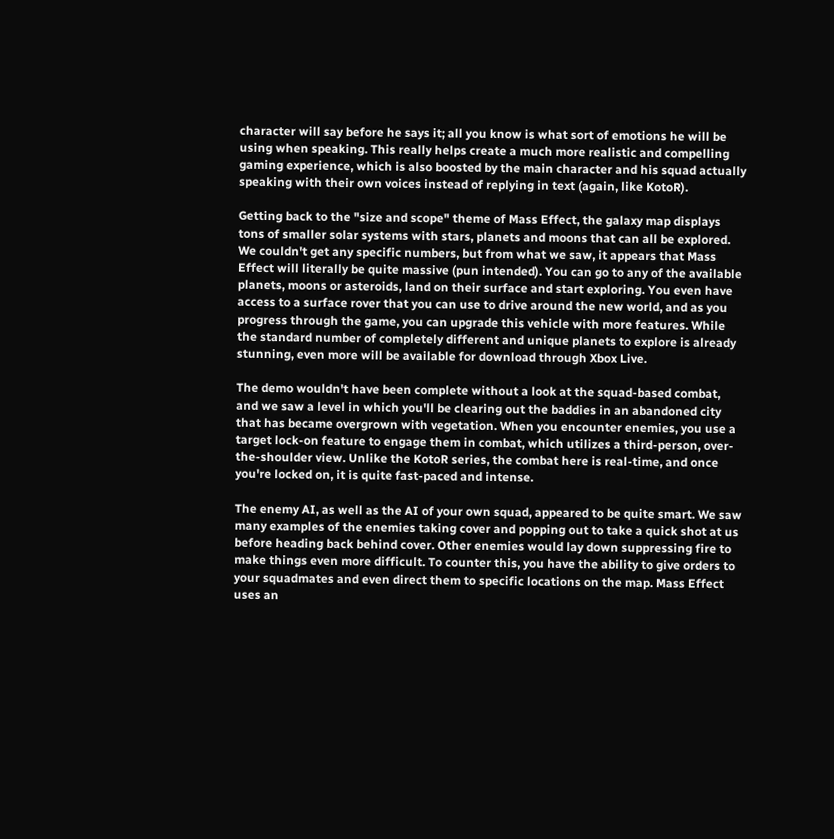character will say before he says it; all you know is what sort of emotions he will be using when speaking. This really helps create a much more realistic and compelling gaming experience, which is also boosted by the main character and his squad actually speaking with their own voices instead of replying in text (again, like KotoR).

Getting back to the "size and scope" theme of Mass Effect, the galaxy map displays tons of smaller solar systems with stars, planets and moons that can all be explored. We couldn't get any specific numbers, but from what we saw, it appears that Mass Effect will literally be quite massive (pun intended). You can go to any of the available planets, moons or asteroids, land on their surface and start exploring. You even have access to a surface rover that you can use to drive around the new world, and as you progress through the game, you can upgrade this vehicle with more features. While the standard number of completely different and unique planets to explore is already stunning, even more will be available for download through Xbox Live.

The demo wouldn't have been complete without a look at the squad-based combat, and we saw a level in which you'll be clearing out the baddies in an abandoned city that has became overgrown with vegetation. When you encounter enemies, you use a target lock-on feature to engage them in combat, which utilizes a third-person, over-the-shoulder view. Unlike the KotoR series, the combat here is real-time, and once you're locked on, it is quite fast-paced and intense.

The enemy AI, as well as the AI of your own squad, appeared to be quite smart. We saw many examples of the enemies taking cover and popping out to take a quick shot at us before heading back behind cover. Other enemies would lay down suppressing fire to make things even more difficult. To counter this, you have the ability to give orders to your squadmates and even direct them to specific locations on the map. Mass Effect uses an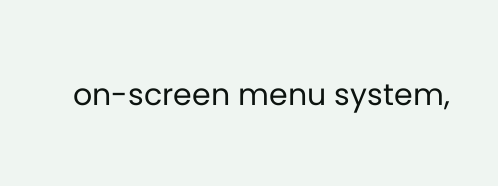on-screen menu system,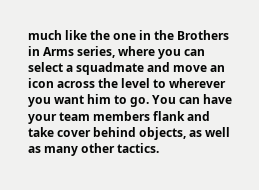much like the one in the Brothers in Arms series, where you can select a squadmate and move an icon across the level to wherever you want him to go. You can have your team members flank and take cover behind objects, as well as many other tactics.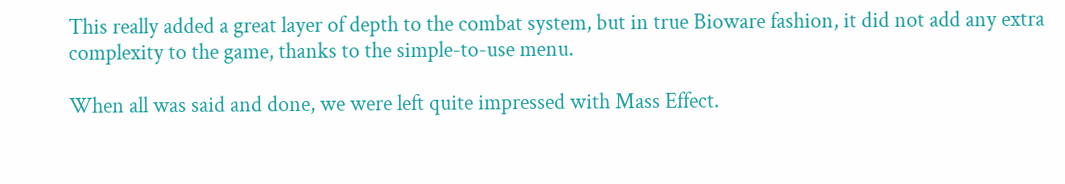This really added a great layer of depth to the combat system, but in true Bioware fashion, it did not add any extra complexity to the game, thanks to the simple-to-use menu.

When all was said and done, we were left quite impressed with Mass Effect.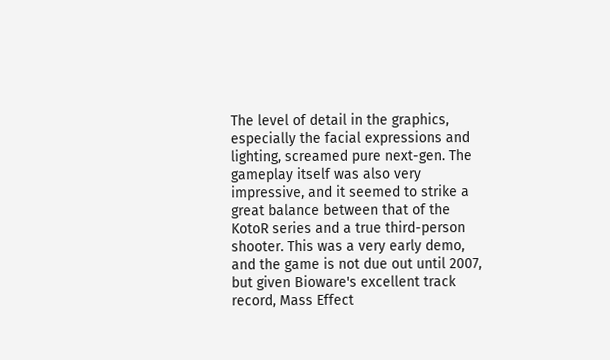The level of detail in the graphics, especially the facial expressions and lighting, screamed pure next-gen. The gameplay itself was also very impressive, and it seemed to strike a great balance between that of the KotoR series and a true third-person shooter. This was a very early demo, and the game is not due out until 2007, but given Bioware's excellent track record, Mass Effect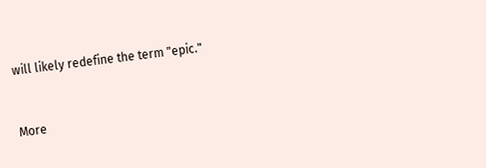will likely redefine the term "epic."


More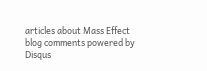articles about Mass Effect
blog comments powered by Disqus